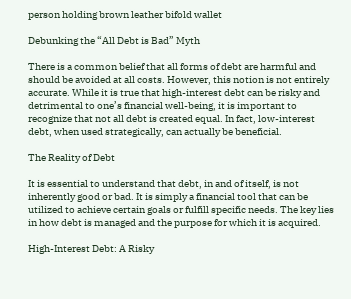person holding brown leather bifold wallet

Debunking the “All Debt is Bad” Myth

There is a common belief that all forms of debt are harmful and should be avoided at all costs. However, this notion is not entirely accurate. While it is true that high-interest debt can be risky and detrimental to one’s financial well-being, it is important to recognize that not all debt is created equal. In fact, low-interest debt, when used strategically, can actually be beneficial.

The Reality of Debt

It is essential to understand that debt, in and of itself, is not inherently good or bad. It is simply a financial tool that can be utilized to achieve certain goals or fulfill specific needs. The key lies in how debt is managed and the purpose for which it is acquired.

High-Interest Debt: A Risky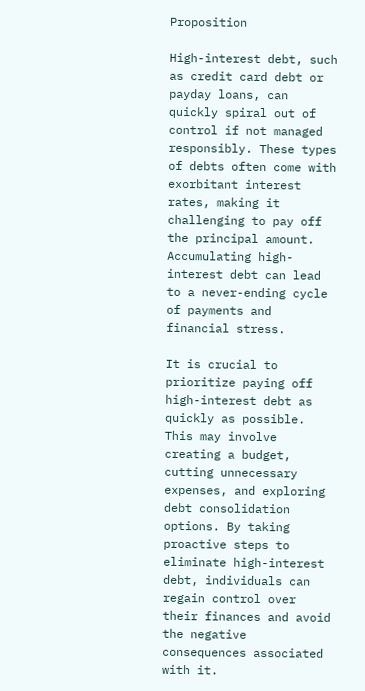Proposition

High-interest debt, such as credit card debt or payday loans, can quickly spiral out of control if not managed responsibly. These types of debts often come with exorbitant interest rates, making it challenging to pay off the principal amount. Accumulating high-interest debt can lead to a never-ending cycle of payments and financial stress.

It is crucial to prioritize paying off high-interest debt as quickly as possible. This may involve creating a budget, cutting unnecessary expenses, and exploring debt consolidation options. By taking proactive steps to eliminate high-interest debt, individuals can regain control over their finances and avoid the negative consequences associated with it.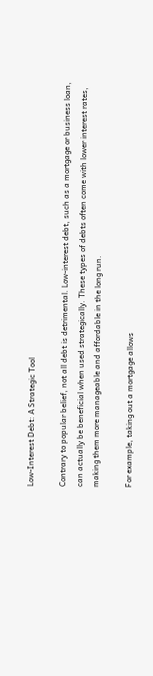Low-Interest Debt: A Strategic Tool

Contrary to popular belief, not all debt is detrimental. Low-interest debt, such as a mortgage or business loan, can actually be beneficial when used strategically. These types of debts often come with lower interest rates, making them more manageable and affordable in the long run.

For example, taking out a mortgage allows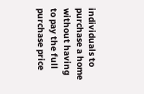individuals to purchase a home without having to pay the full purchase price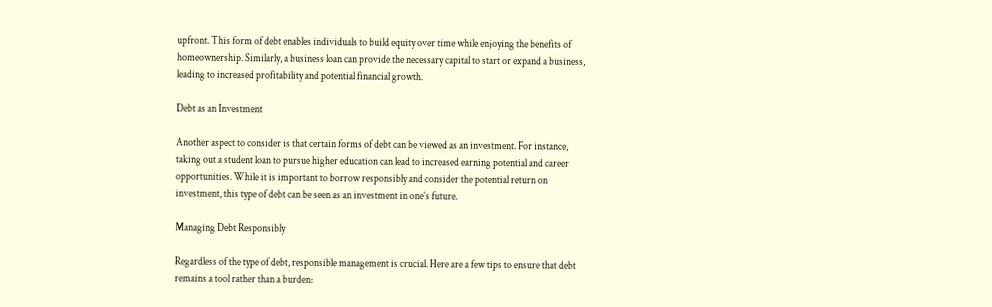upfront. This form of debt enables individuals to build equity over time while enjoying the benefits of homeownership. Similarly, a business loan can provide the necessary capital to start or expand a business, leading to increased profitability and potential financial growth.

Debt as an Investment

Another aspect to consider is that certain forms of debt can be viewed as an investment. For instance, taking out a student loan to pursue higher education can lead to increased earning potential and career opportunities. While it is important to borrow responsibly and consider the potential return on investment, this type of debt can be seen as an investment in one’s future.

Managing Debt Responsibly

Regardless of the type of debt, responsible management is crucial. Here are a few tips to ensure that debt remains a tool rather than a burden: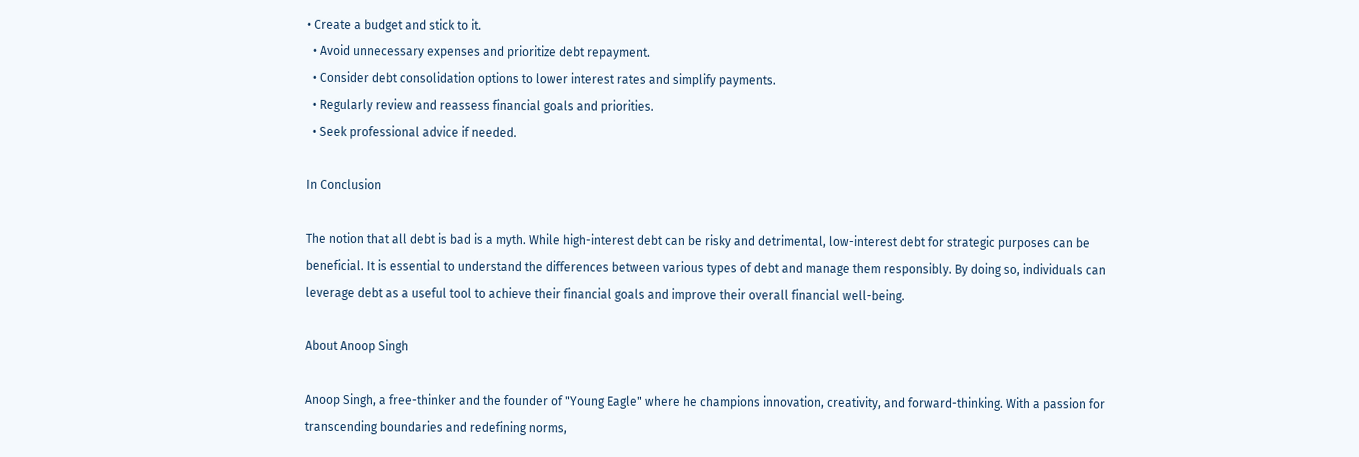• Create a budget and stick to it.
  • Avoid unnecessary expenses and prioritize debt repayment.
  • Consider debt consolidation options to lower interest rates and simplify payments.
  • Regularly review and reassess financial goals and priorities.
  • Seek professional advice if needed.

In Conclusion

The notion that all debt is bad is a myth. While high-interest debt can be risky and detrimental, low-interest debt for strategic purposes can be beneficial. It is essential to understand the differences between various types of debt and manage them responsibly. By doing so, individuals can leverage debt as a useful tool to achieve their financial goals and improve their overall financial well-being.

About Anoop Singh

Anoop Singh, a free-thinker and the founder of "Young Eagle" where he champions innovation, creativity, and forward-thinking. With a passion for transcending boundaries and redefining norms,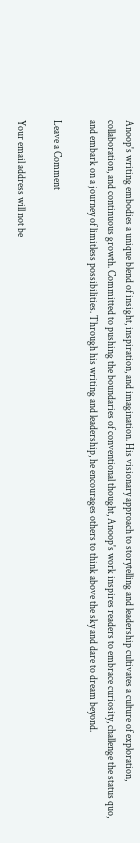Anoop's writing embodies a unique blend of insight, inspiration, and imagination. His visionary approach to storytelling and leadership cultivates a culture of exploration, collaboration, and continuous growth. Committed to pushing the boundaries of conventional thought, Anoop's work inspires readers to embrace curiosity, challenge the status quo, and embark on a journey of limitless possibilities. Through his writing and leadership, he encourages others to think above the sky and dare to dream beyond.

Leave a Comment

Your email address will not be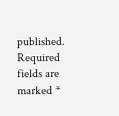published. Required fields are marked *